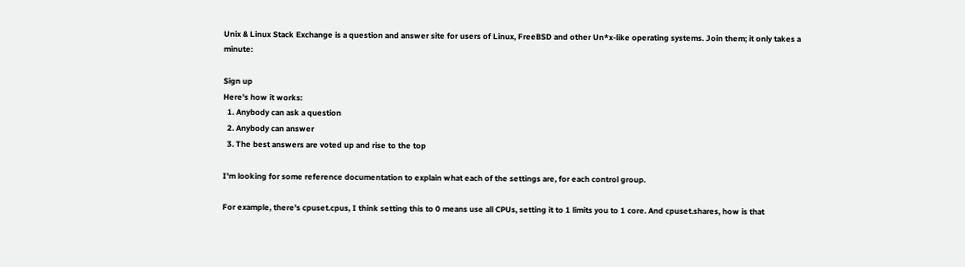Unix & Linux Stack Exchange is a question and answer site for users of Linux, FreeBSD and other Un*x-like operating systems. Join them; it only takes a minute:

Sign up
Here's how it works:
  1. Anybody can ask a question
  2. Anybody can answer
  3. The best answers are voted up and rise to the top

I'm looking for some reference documentation to explain what each of the settings are, for each control group.

For example, there's cpuset.cpus, I think setting this to 0 means use all CPUs, setting it to 1 limits you to 1 core. And cpuset.shares, how is that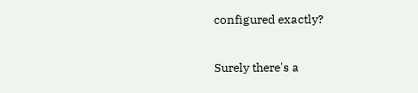configured exactly?

Surely there's a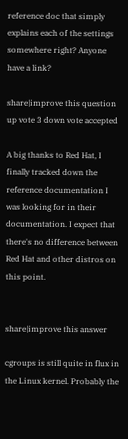reference doc that simply explains each of the settings somewhere right? Anyone have a link?

share|improve this question
up vote 3 down vote accepted

A big thanks to Red Hat, I finally tracked down the reference documentation I was looking for in their documentation. I expect that there's no difference between Red Hat and other distros on this point.


share|improve this answer

cgroups is still quite in flux in the Linux kernel. Probably the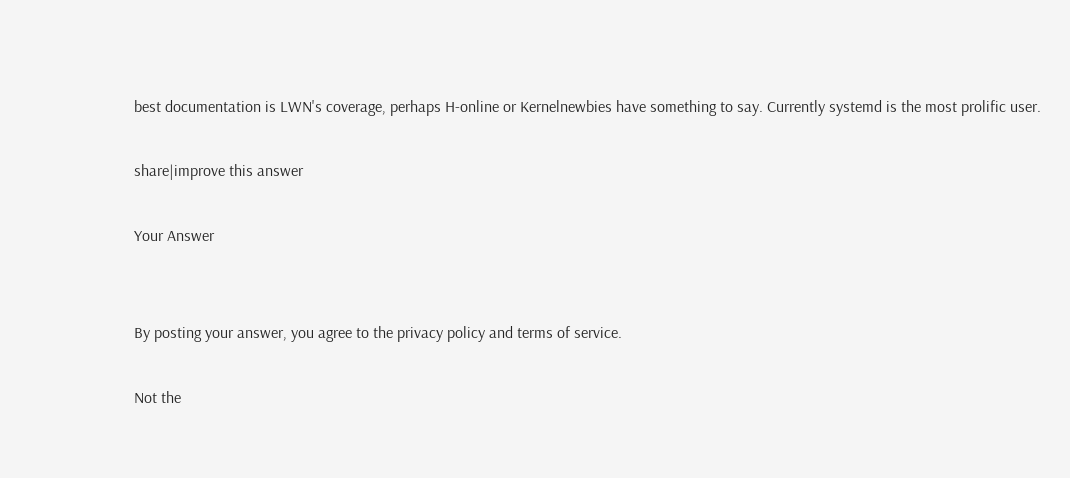best documentation is LWN's coverage, perhaps H-online or Kernelnewbies have something to say. Currently systemd is the most prolific user.

share|improve this answer

Your Answer


By posting your answer, you agree to the privacy policy and terms of service.

Not the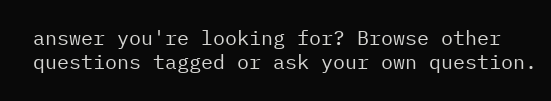answer you're looking for? Browse other questions tagged or ask your own question.